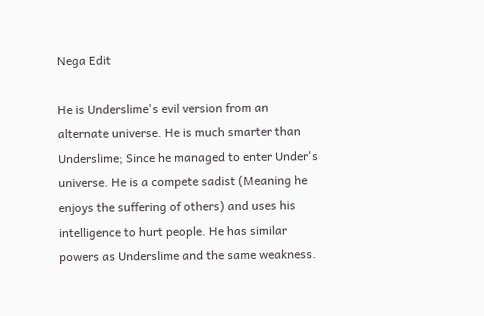Nega Edit

He is Underslime's evil version from an alternate universe. He is much smarter than Underslime; Since he managed to enter Under's universe. He is a compete sadist (Meaning he enjoys the suffering of others) and uses his intelligence to hurt people. He has similar powers as Underslime and the same weakness.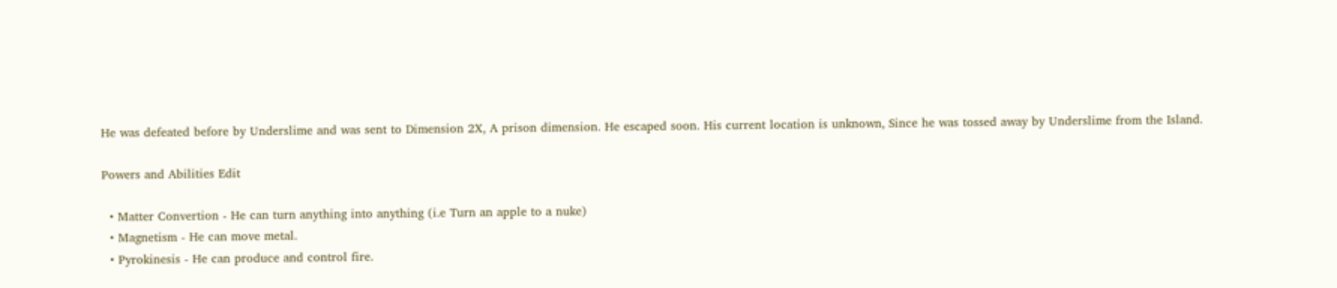He was defeated before by Underslime and was sent to Dimension 2X, A prison dimension. He escaped soon. His current location is unknown, Since he was tossed away by Underslime from the Island.

Powers and Abilities Edit

  • Matter Convertion - He can turn anything into anything (i.e Turn an apple to a nuke)
  • Magnetism - He can move metal.
  • Pyrokinesis - He can produce and control fire.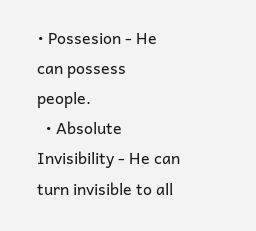• Possesion - He can possess people.
  • Absolute Invisibility - He can turn invisible to all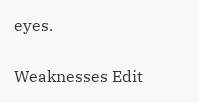eyes.

Weaknesses Edit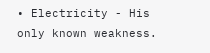• Electricity - His only known weakness.